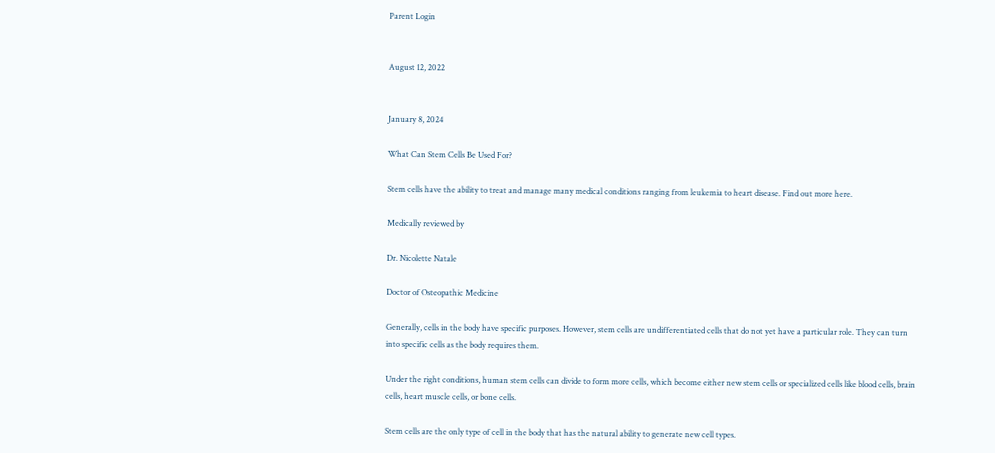Parent Login


August 12, 2022


January 8, 2024

What Can Stem Cells Be Used For?

Stem cells have the ability to treat and manage many medical conditions ranging from leukemia to heart disease. Find out more here.

Medically reviewed by

Dr. Nicolette Natale

Doctor of Osteopathic Medicine

Generally, cells in the body have specific purposes. However, stem cells are undifferentiated cells that do not yet have a particular role. They can turn into specific cells as the body requires them.

Under the right conditions, human stem cells can divide to form more cells, which become either new stem cells or specialized cells like blood cells, brain cells, heart muscle cells, or bone cells.

Stem cells are the only type of cell in the body that has the natural ability to generate new cell types.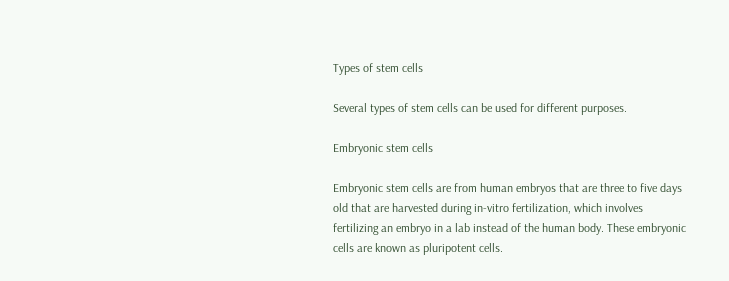Types of stem cells

Several types of stem cells can be used for different purposes.

Embryonic stem cells

Embryonic stem cells are from human embryos that are three to five days old that are harvested during in-vitro fertilization, which involves fertilizing an embryo in a lab instead of the human body. These embryonic cells are known as pluripotent cells.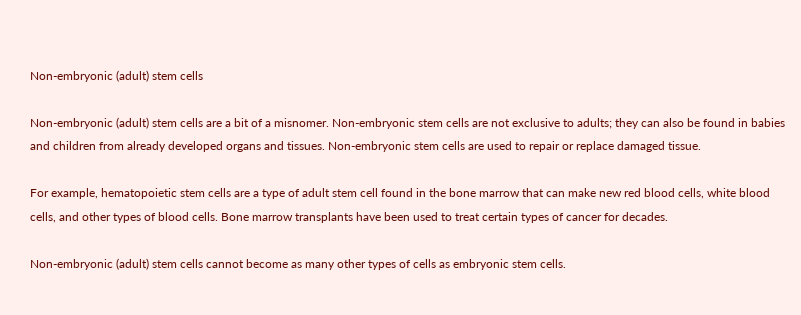Non-embryonic (adult) stem cells

Non-embryonic (adult) stem cells are a bit of a misnomer. Non-embryonic stem cells are not exclusive to adults; they can also be found in babies and children from already developed organs and tissues. Non-embryonic stem cells are used to repair or replace damaged tissue.

For example, hematopoietic stem cells are a type of adult stem cell found in the bone marrow that can make new red blood cells, white blood cells, and other types of blood cells. Bone marrow transplants have been used to treat certain types of cancer for decades.

Non-embryonic (adult) stem cells cannot become as many other types of cells as embryonic stem cells.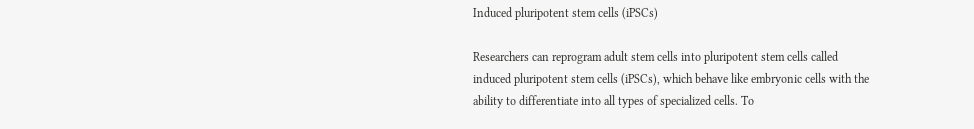Induced pluripotent stem cells (iPSCs)

Researchers can reprogram adult stem cells into pluripotent stem cells called induced pluripotent stem cells (iPSCs), which behave like embryonic cells with the ability to differentiate into all types of specialized cells. To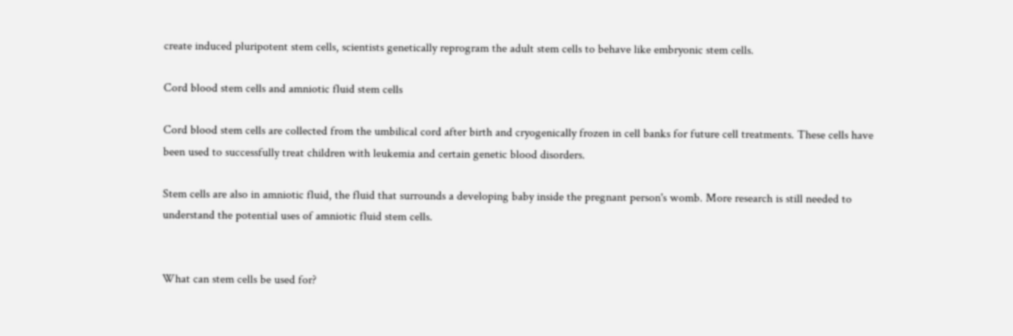create induced pluripotent stem cells, scientists genetically reprogram the adult stem cells to behave like embryonic stem cells.

Cord blood stem cells and amniotic fluid stem cells

Cord blood stem cells are collected from the umbilical cord after birth and cryogenically frozen in cell banks for future cell treatments. These cells have been used to successfully treat children with leukemia and certain genetic blood disorders.

Stem cells are also in amniotic fluid, the fluid that surrounds a developing baby inside the pregnant person's womb. More research is still needed to understand the potential uses of amniotic fluid stem cells.


What can stem cells be used for?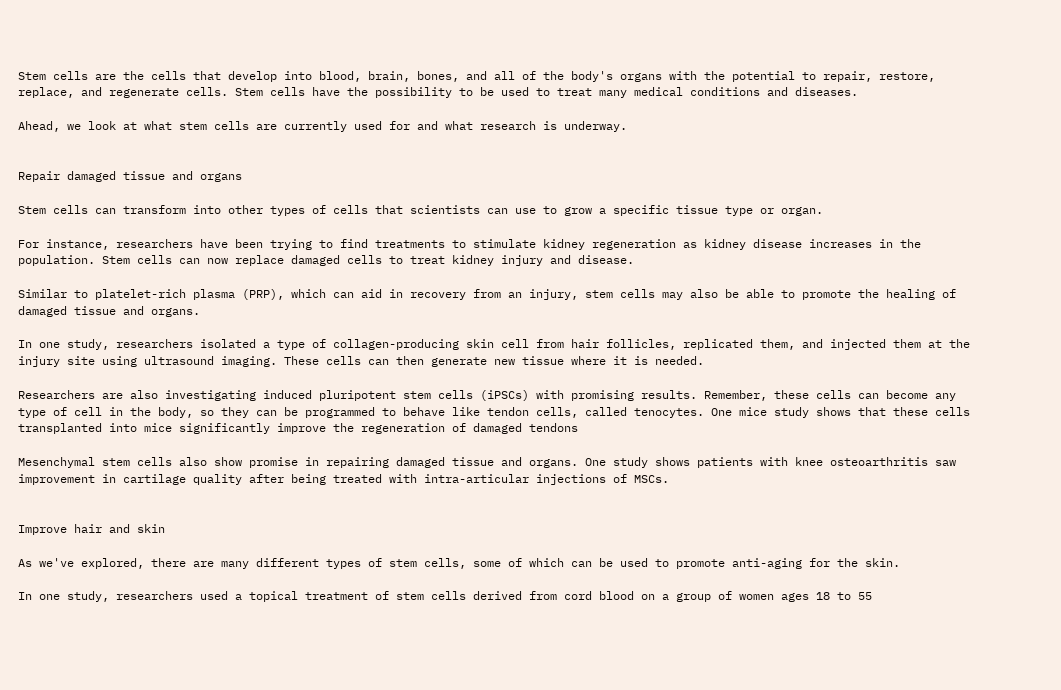Stem cells are the cells that develop into blood, brain, bones, and all of the body's organs with the potential to repair, restore, replace, and regenerate cells. Stem cells have the possibility to be used to treat many medical conditions and diseases.

Ahead, we look at what stem cells are currently used for and what research is underway.


Repair damaged tissue and organs

Stem cells can transform into other types of cells that scientists can use to grow a specific tissue type or organ.

For instance, researchers have been trying to find treatments to stimulate kidney regeneration as kidney disease increases in the population. Stem cells can now replace damaged cells to treat kidney injury and disease.

Similar to platelet-rich plasma (PRP), which can aid in recovery from an injury, stem cells may also be able to promote the healing of damaged tissue and organs.

In one study, researchers isolated a type of collagen-producing skin cell from hair follicles, replicated them, and injected them at the injury site using ultrasound imaging. These cells can then generate new tissue where it is needed.

Researchers are also investigating induced pluripotent stem cells (iPSCs) with promising results. Remember, these cells can become any type of cell in the body, so they can be programmed to behave like tendon cells, called tenocytes. One mice study shows that these cells transplanted into mice significantly improve the regeneration of damaged tendons

Mesenchymal stem cells also show promise in repairing damaged tissue and organs. One study shows patients with knee osteoarthritis saw improvement in cartilage quality after being treated with intra-articular injections of MSCs.


Improve hair and skin

As we've explored, there are many different types of stem cells, some of which can be used to promote anti-aging for the skin.

In one study, researchers used a topical treatment of stem cells derived from cord blood on a group of women ages 18 to 55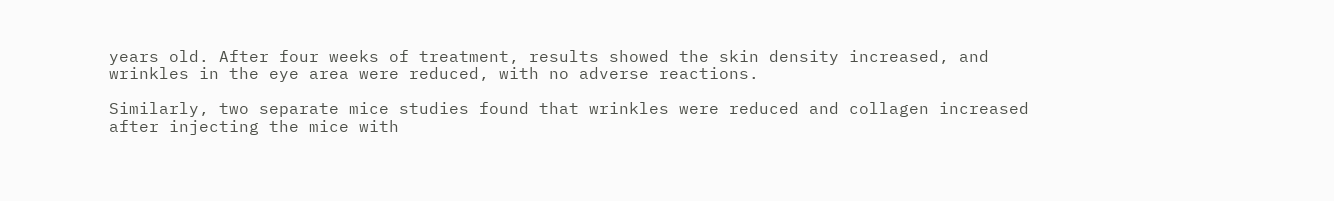years old. After four weeks of treatment, results showed the skin density increased, and wrinkles in the eye area were reduced, with no adverse reactions.

Similarly, two separate mice studies found that wrinkles were reduced and collagen increased after injecting the mice with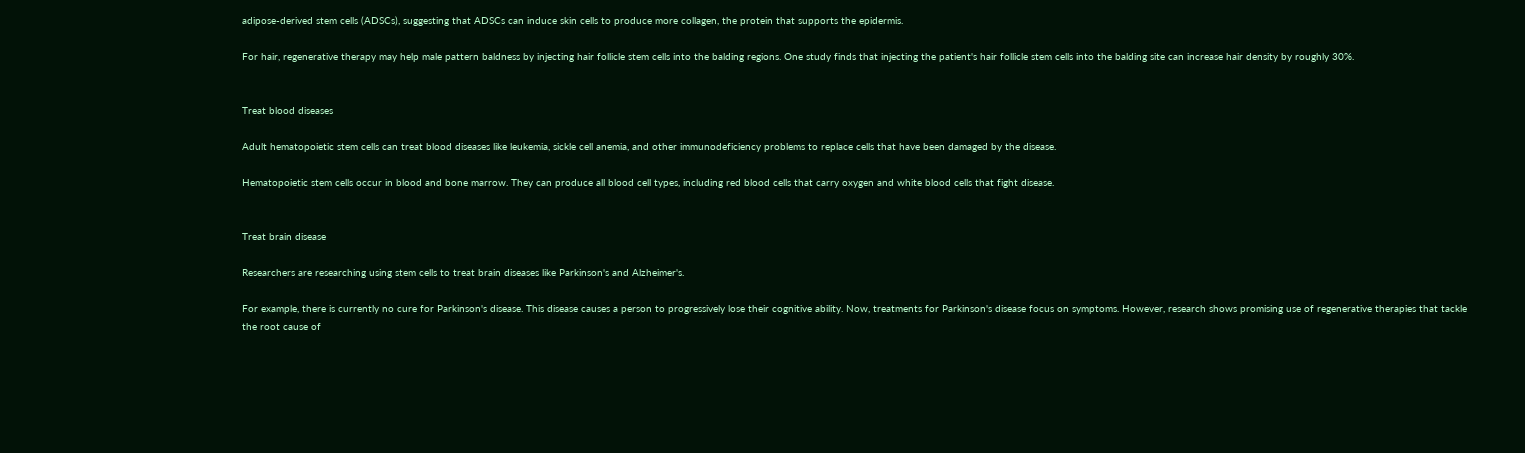adipose-derived stem cells (ADSCs), suggesting that ADSCs can induce skin cells to produce more collagen, the protein that supports the epidermis.

For hair, regenerative therapy may help male pattern baldness by injecting hair follicle stem cells into the balding regions. One study finds that injecting the patient's hair follicle stem cells into the balding site can increase hair density by roughly 30%.


Treat blood diseases

Adult hematopoietic stem cells can treat blood diseases like leukemia, sickle cell anemia, and other immunodeficiency problems to replace cells that have been damaged by the disease.

Hematopoietic stem cells occur in blood and bone marrow. They can produce all blood cell types, including red blood cells that carry oxygen and white blood cells that fight disease.


Treat brain disease

Researchers are researching using stem cells to treat brain diseases like Parkinson's and Alzheimer's.

For example, there is currently no cure for Parkinson's disease. This disease causes a person to progressively lose their cognitive ability. Now, treatments for Parkinson's disease focus on symptoms. However, research shows promising use of regenerative therapies that tackle the root cause of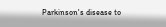Parkinson's disease to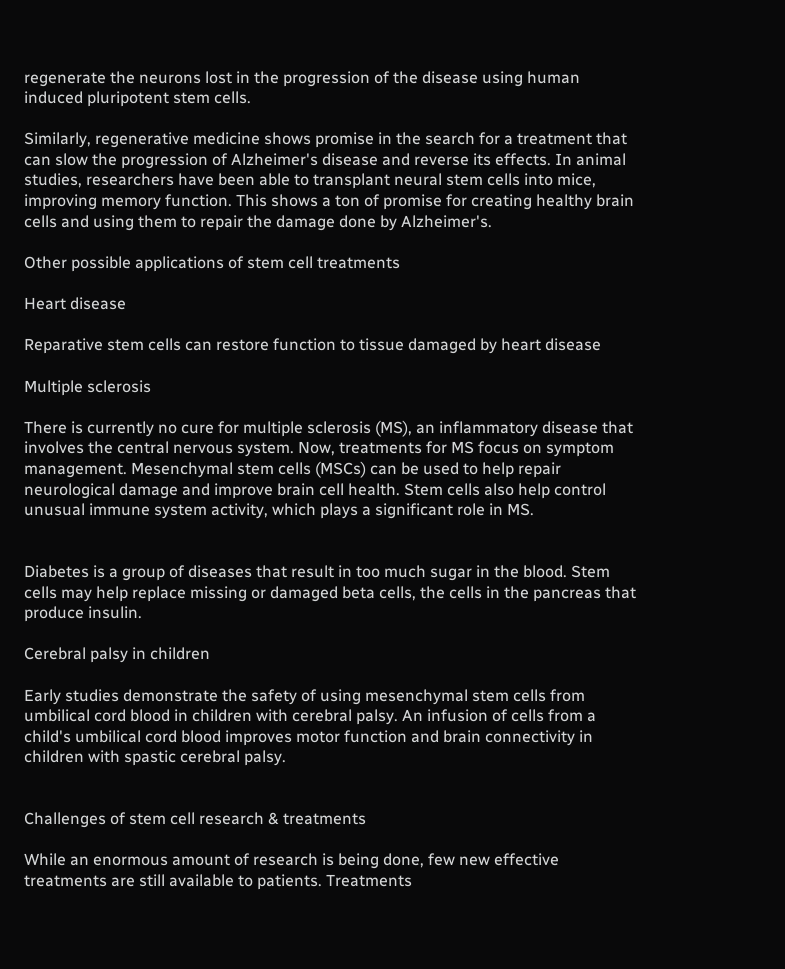regenerate the neurons lost in the progression of the disease using human induced pluripotent stem cells.

Similarly, regenerative medicine shows promise in the search for a treatment that can slow the progression of Alzheimer's disease and reverse its effects. In animal studies, researchers have been able to transplant neural stem cells into mice, improving memory function. This shows a ton of promise for creating healthy brain cells and using them to repair the damage done by Alzheimer's.

Other possible applications of stem cell treatments

Heart disease

Reparative stem cells can restore function to tissue damaged by heart disease

Multiple sclerosis

There is currently no cure for multiple sclerosis (MS), an inflammatory disease that involves the central nervous system. Now, treatments for MS focus on symptom management. Mesenchymal stem cells (MSCs) can be used to help repair neurological damage and improve brain cell health. Stem cells also help control unusual immune system activity, which plays a significant role in MS.


Diabetes is a group of diseases that result in too much sugar in the blood. Stem cells may help replace missing or damaged beta cells, the cells in the pancreas that produce insulin.

Cerebral palsy in children

Early studies demonstrate the safety of using mesenchymal stem cells from umbilical cord blood in children with cerebral palsy. An infusion of cells from a child's umbilical cord blood improves motor function and brain connectivity in children with spastic cerebral palsy.


Challenges of stem cell research & treatments

While an enormous amount of research is being done, few new effective treatments are still available to patients. Treatments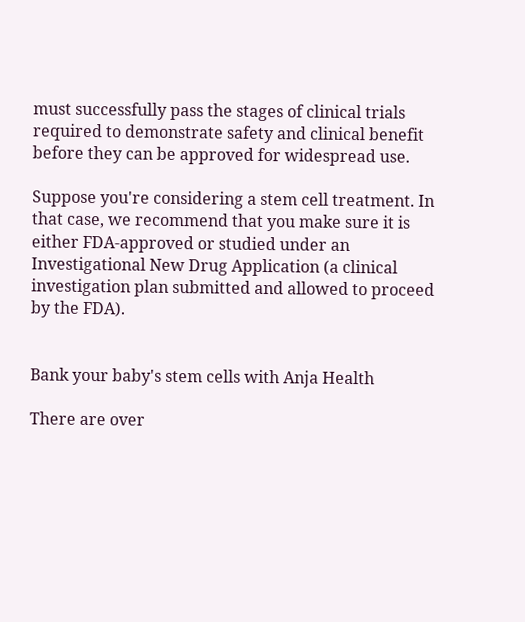must successfully pass the stages of clinical trials required to demonstrate safety and clinical benefit before they can be approved for widespread use.

Suppose you're considering a stem cell treatment. In that case, we recommend that you make sure it is either FDA-approved or studied under an Investigational New Drug Application (a clinical investigation plan submitted and allowed to proceed by the FDA).


Bank your baby's stem cells with Anja Health

There are over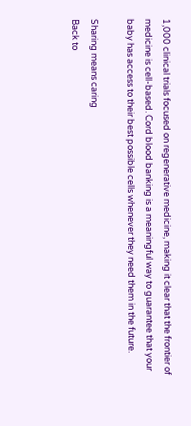1,000 clinical trials focused on regenerative medicine, making it clear that the frontier of medicine is cell-based. Cord blood banking is a meaningful way to guarantee that your baby has access to their best possible cells whenever they need them in the future.

Sharing means caring
Back to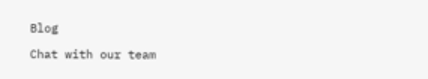Blog

Chat with our team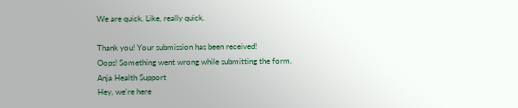We are quick. Like, really quick.

Thank you! Your submission has been received!
Oops! Something went wrong while submitting the form.
Anja Health Support
Hey, we're here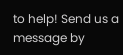to help! Send us a message by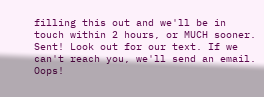filling this out and we'll be in touch within 2 hours, or MUCH sooner.
Sent! Look out for our text. If we can't reach you, we'll send an email.
Oops!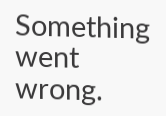Something went wrong.